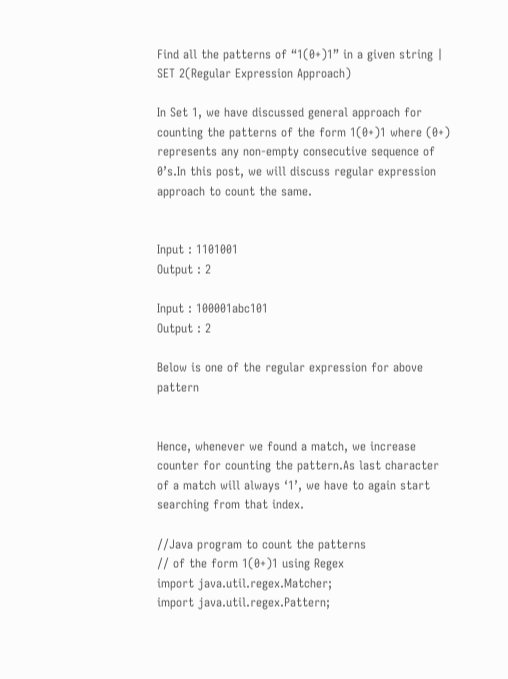Find all the patterns of “1(0+)1” in a given string | SET 2(Regular Expression Approach)

In Set 1, we have discussed general approach for counting the patterns of the form 1(0+)1 where (0+) represents any non-empty consecutive sequence of 0’s.In this post, we will discuss regular expression approach to count the same.


Input : 1101001
Output : 2

Input : 100001abc101
Output : 2

Below is one of the regular expression for above pattern


Hence, whenever we found a match, we increase counter for counting the pattern.As last character of a match will always ‘1’, we have to again start searching from that index.

//Java program to count the patterns
// of the form 1(0+)1 using Regex
import java.util.regex.Matcher;
import java.util.regex.Pattern;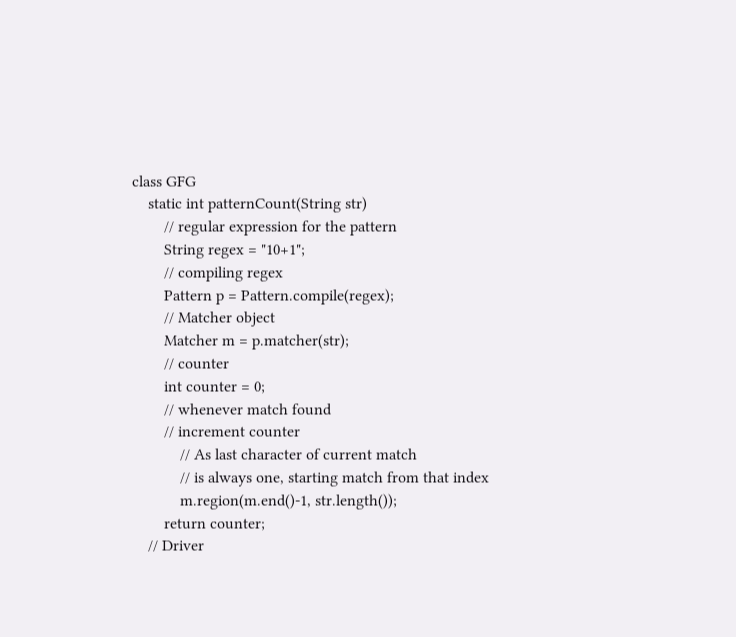class GFG
    static int patternCount(String str)
        // regular expression for the pattern
        String regex = "10+1";
        // compiling regex
        Pattern p = Pattern.compile(regex);
        // Matcher object
        Matcher m = p.matcher(str);
        // counter
        int counter = 0;
        // whenever match found
        // increment counter
            // As last character of current match
            // is always one, starting match from that index
            m.region(m.end()-1, str.length());
        return counter;
    // Driver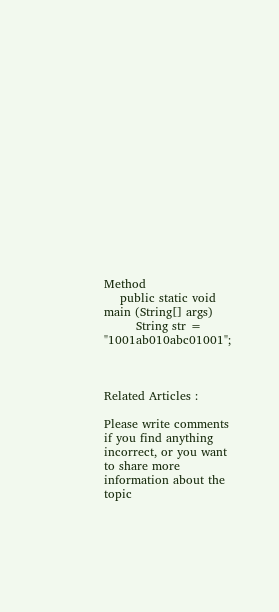Method
    public static void main (String[] args)
        String str = "1001ab010abc01001";



Related Articles :

Please write comments if you find anything incorrect, or you want to share more information about the topic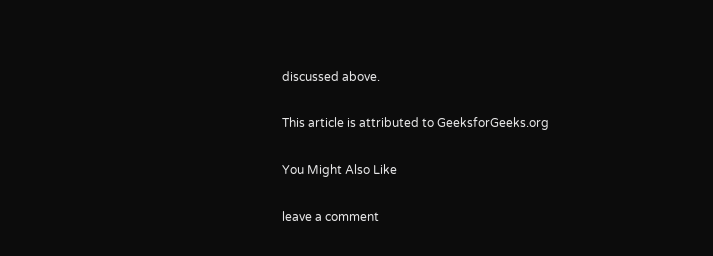discussed above.

This article is attributed to GeeksforGeeks.org

You Might Also Like

leave a comment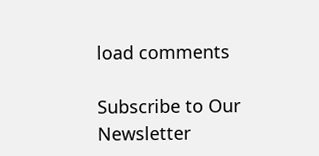load comments

Subscribe to Our Newsletter